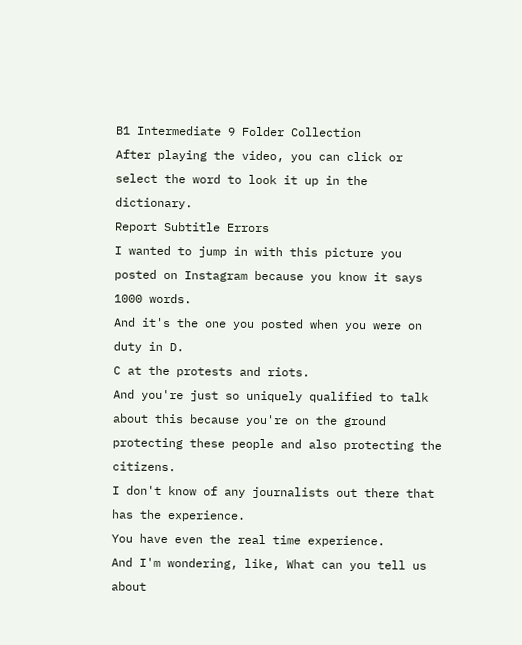B1 Intermediate 9 Folder Collection
After playing the video, you can click or select the word to look it up in the dictionary.
Report Subtitle Errors
I wanted to jump in with this picture you posted on Instagram because you know it says 1000 words.
And it's the one you posted when you were on duty in D.
C at the protests and riots.
And you're just so uniquely qualified to talk about this because you're on the ground protecting these people and also protecting the citizens.
I don't know of any journalists out there that has the experience.
You have even the real time experience.
And I'm wondering, like, What can you tell us about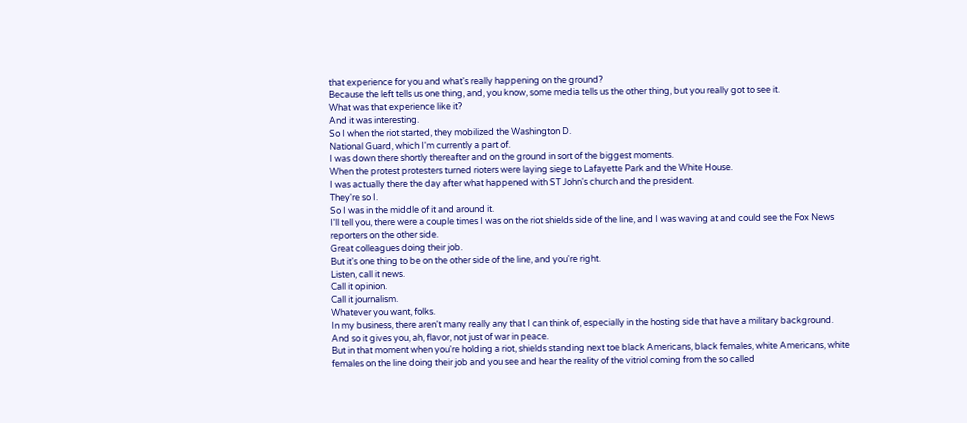that experience for you and what's really happening on the ground?
Because the left tells us one thing, and, you know, some media tells us the other thing, but you really got to see it.
What was that experience like it?
And it was interesting.
So I when the riot started, they mobilized the Washington D.
National Guard, which I'm currently a part of.
I was down there shortly thereafter and on the ground in sort of the biggest moments.
When the protest protesters turned rioters were laying siege to Lafayette Park and the White House.
I was actually there the day after what happened with ST John's church and the president.
They're so I.
So I was in the middle of it and around it.
I'll tell you, there were a couple times I was on the riot shields side of the line, and I was waving at and could see the Fox News reporters on the other side.
Great colleagues doing their job.
But it's one thing to be on the other side of the line, and you're right.
Listen, call it news.
Call it opinion.
Call it journalism.
Whatever you want, folks.
In my business, there aren't many really any that I can think of, especially in the hosting side that have a military background.
And so it gives you, ah, flavor, not just of war in peace.
But in that moment when you're holding a riot, shields standing next toe black Americans, black females, white Americans, white females on the line doing their job and you see and hear the reality of the vitriol coming from the so called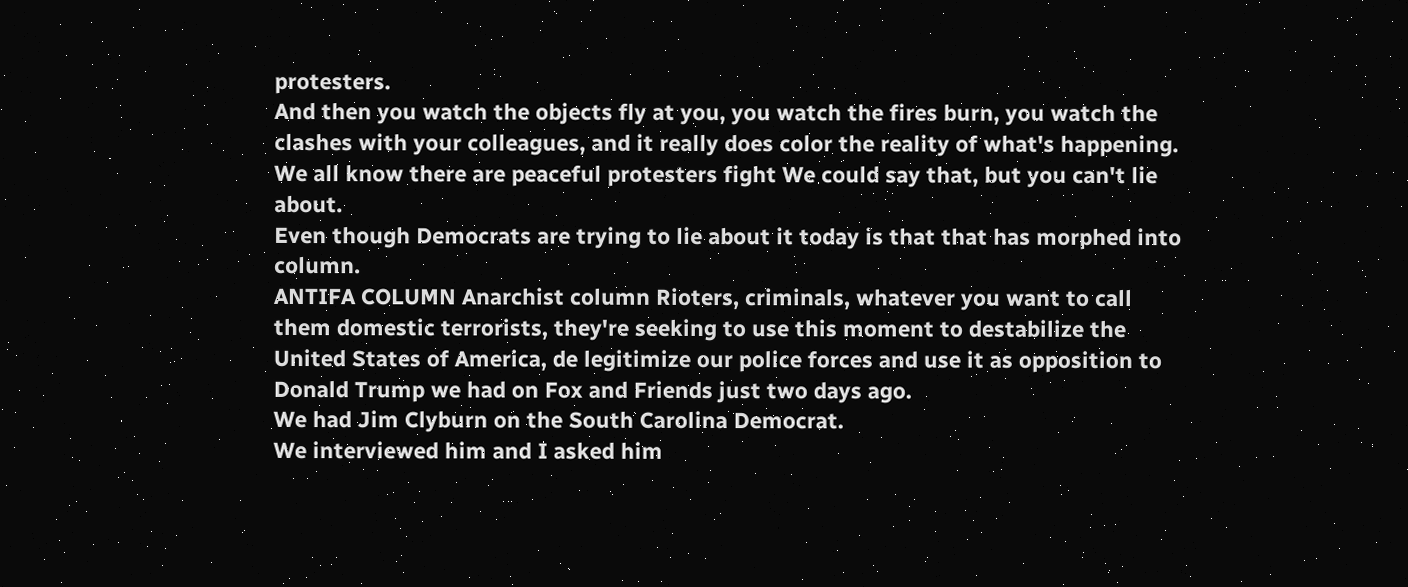protesters.
And then you watch the objects fly at you, you watch the fires burn, you watch the clashes with your colleagues, and it really does color the reality of what's happening.
We all know there are peaceful protesters fight We could say that, but you can't lie about.
Even though Democrats are trying to lie about it today is that that has morphed into column.
ANTIFA COLUMN Anarchist column Rioters, criminals, whatever you want to call them domestic terrorists, they're seeking to use this moment to destabilize the United States of America, de legitimize our police forces and use it as opposition to Donald Trump we had on Fox and Friends just two days ago.
We had Jim Clyburn on the South Carolina Democrat.
We interviewed him and I asked him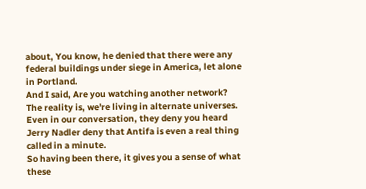about, You know, he denied that there were any federal buildings under siege in America, let alone in Portland.
And I said, Are you watching another network?
The reality is, we're living in alternate universes.
Even in our conversation, they deny you heard Jerry Nadler deny that Antifa is even a real thing called in a minute.
So having been there, it gives you a sense of what these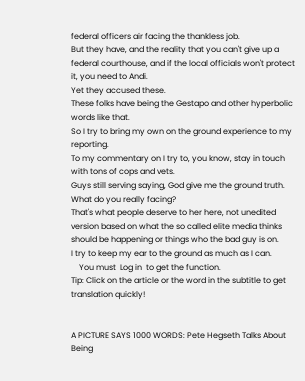federal officers air facing the thankless job.
But they have, and the reality that you can't give up a federal courthouse, and if the local officials won't protect it, you need to Andi.
Yet they accused these.
These folks have being the Gestapo and other hyperbolic words like that.
So I try to bring my own on the ground experience to my reporting.
To my commentary on I try to, you know, stay in touch with tons of cops and vets.
Guys still serving saying, God give me the ground truth.
What do you really facing?
That's what people deserve to her here, not unedited version based on what the so called elite media thinks should be happening or things who the bad guy is on.
I try to keep my ear to the ground as much as I can.
    You must  Log in  to get the function.
Tip: Click on the article or the word in the subtitle to get translation quickly!


A PICTURE SAYS 1000 WORDS: Pete Hegseth Talks About Being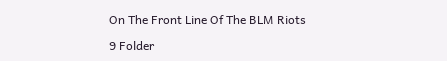On The Front Line Of The BLM Riots

9 Folder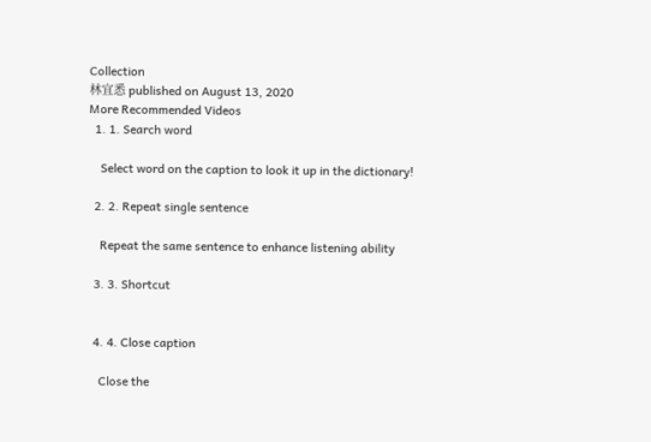Collection
林宜悉 published on August 13, 2020
More Recommended Videos
  1. 1. Search word

    Select word on the caption to look it up in the dictionary!

  2. 2. Repeat single sentence

    Repeat the same sentence to enhance listening ability

  3. 3. Shortcut


  4. 4. Close caption

    Close the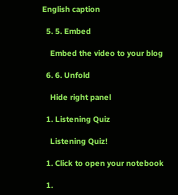English caption

  5. 5. Embed

    Embed the video to your blog

  6. 6. Unfold

    Hide right panel

  1. Listening Quiz

    Listening Quiz!

  1. Click to open your notebook

  1.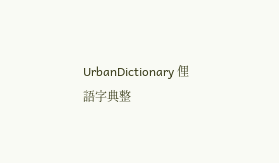UrbanDictionary 俚語字典整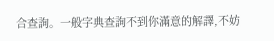合查詢。一般字典查詢不到你滿意的解譯,不妨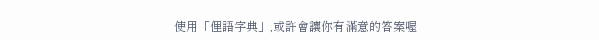使用「俚語字典」,或許會讓你有滿意的答案喔